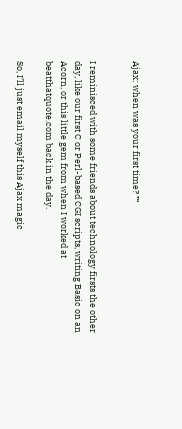Ajax: when was your first time? ™


I reminisced with some friends about technology firsts the other day, like our first C or Perl-based CGI scripts, writing Basic on an Acorn, or this little gem from when I worked at beatthatquote.com back in the day.

So, I’ll just email myself this Ajax magic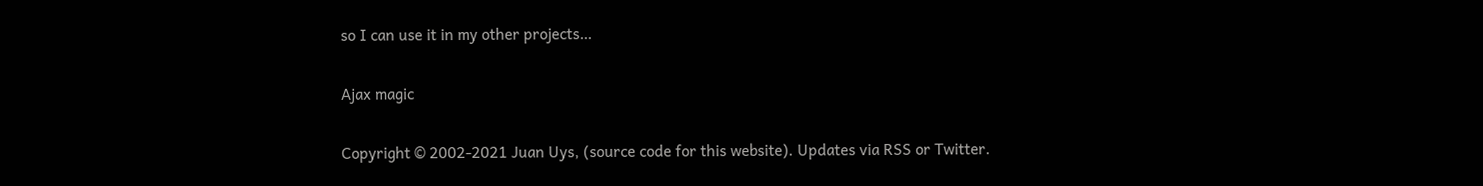so I can use it in my other projects…

Ajax magic

Copyright © 2002-2021 Juan Uys, (source code for this website). Updates via RSS or Twitter.